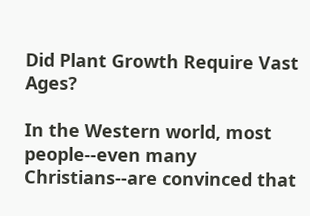Did Plant Growth Require Vast Ages?

In the Western world, most people--even many Christians--are convinced that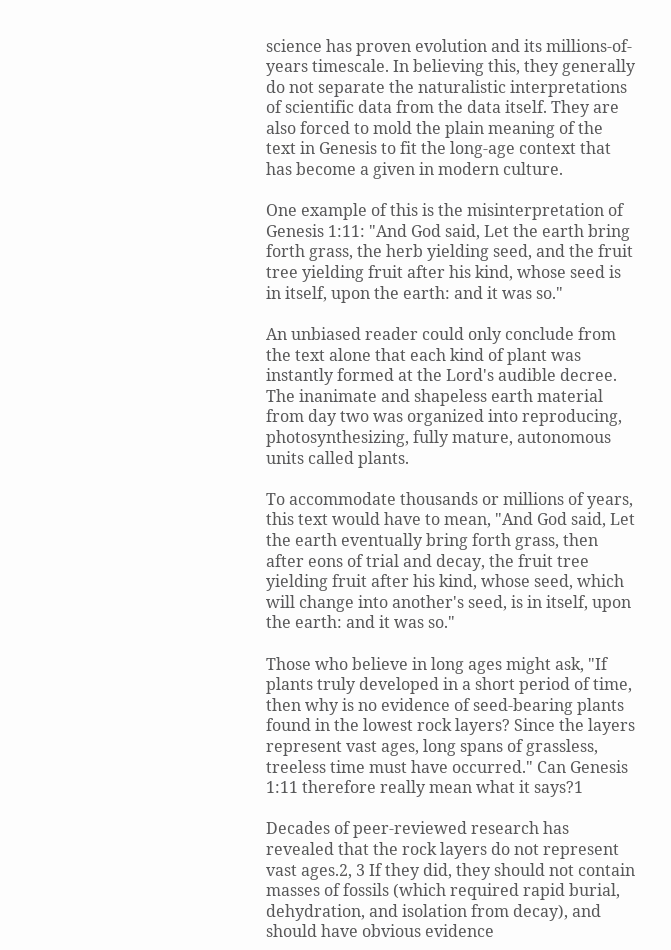science has proven evolution and its millions-of-years timescale. In believing this, they generally do not separate the naturalistic interpretations of scientific data from the data itself. They are also forced to mold the plain meaning of the text in Genesis to fit the long-age context that has become a given in modern culture.

One example of this is the misinterpretation of Genesis 1:11: "And God said, Let the earth bring forth grass, the herb yielding seed, and the fruit tree yielding fruit after his kind, whose seed is in itself, upon the earth: and it was so."

An unbiased reader could only conclude from the text alone that each kind of plant was instantly formed at the Lord's audible decree. The inanimate and shapeless earth material from day two was organized into reproducing, photosynthesizing, fully mature, autonomous units called plants.

To accommodate thousands or millions of years, this text would have to mean, "And God said, Let the earth eventually bring forth grass, then after eons of trial and decay, the fruit tree yielding fruit after his kind, whose seed, which will change into another's seed, is in itself, upon the earth: and it was so."

Those who believe in long ages might ask, "If plants truly developed in a short period of time, then why is no evidence of seed-bearing plants found in the lowest rock layers? Since the layers represent vast ages, long spans of grassless, treeless time must have occurred." Can Genesis 1:11 therefore really mean what it says?1

Decades of peer-reviewed research has revealed that the rock layers do not represent vast ages.2, 3 If they did, they should not contain masses of fossils (which required rapid burial, dehydration, and isolation from decay), and should have obvious evidence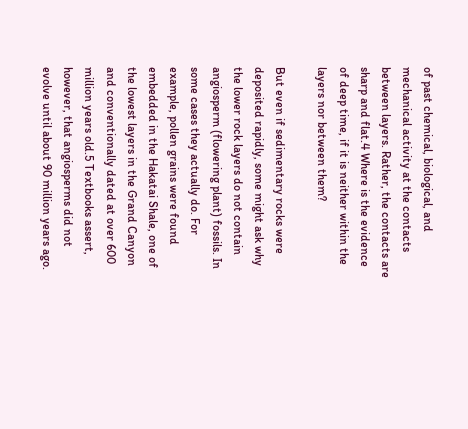of past chemical, biological, and mechanical activity at the contacts between layers. Rather, the contacts are sharp and flat.4 Where is the evidence of deep time, if it is neither within the layers nor between them?

But even if sedimentary rocks were deposited rapidly, some might ask why the lower rock layers do not contain angiosperm (flowering plant) fossils. In some cases they actually do. For example, pollen grains were found embedded in the Hakatai Shale, one of the lowest layers in the Grand Canyon and conventionally dated at over 600 million years old.5 Textbooks assert, however, that angiosperms did not evolve until about 90 million years ago.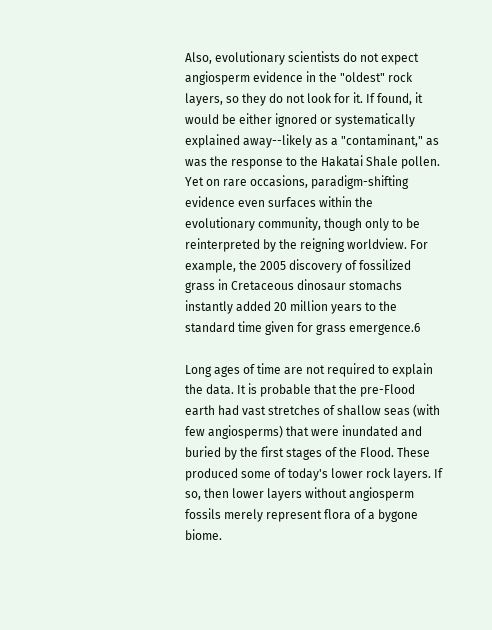Also, evolutionary scientists do not expect angiosperm evidence in the "oldest" rock layers, so they do not look for it. If found, it would be either ignored or systematically explained away--likely as a "contaminant," as was the response to the Hakatai Shale pollen. Yet on rare occasions, paradigm-shifting evidence even surfaces within the evolutionary community, though only to be reinterpreted by the reigning worldview. For example, the 2005 discovery of fossilized grass in Cretaceous dinosaur stomachs instantly added 20 million years to the standard time given for grass emergence.6

Long ages of time are not required to explain the data. It is probable that the pre-Flood earth had vast stretches of shallow seas (with few angiosperms) that were inundated and buried by the first stages of the Flood. These produced some of today's lower rock layers. If so, then lower layers without angiosperm fossils merely represent flora of a bygone biome.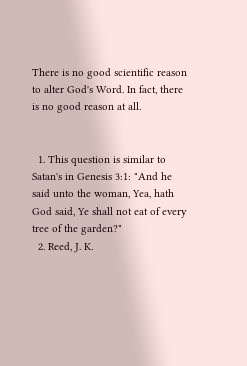There is no good scientific reason to alter God's Word. In fact, there is no good reason at all.


  1. This question is similar to Satan's in Genesis 3:1: "And he said unto the woman, Yea, hath God said, Ye shall not eat of every tree of the garden?"
  2. Reed, J. K.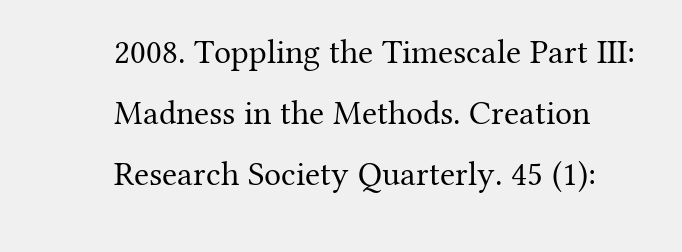2008. Toppling the Timescale Part III: Madness in the Methods. Creation Research Society Quarterly. 45 (1):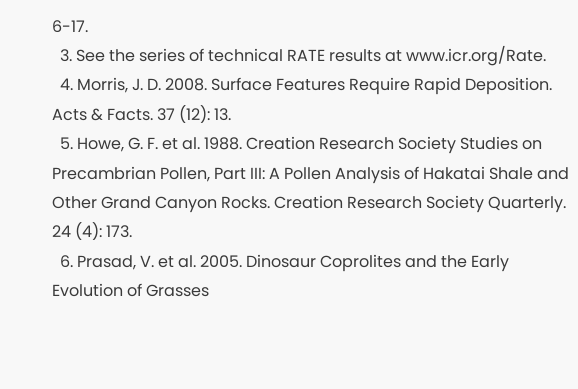6-17.
  3. See the series of technical RATE results at www.icr.org/Rate.
  4. Morris, J. D. 2008. Surface Features Require Rapid Deposition. Acts & Facts. 37 (12): 13.
  5. Howe, G. F. et al. 1988. Creation Research Society Studies on Precambrian Pollen, Part III: A Pollen Analysis of Hakatai Shale and Other Grand Canyon Rocks. Creation Research Society Quarterly. 24 (4): 173.
  6. Prasad, V. et al. 2005. Dinosaur Coprolites and the Early Evolution of Grasses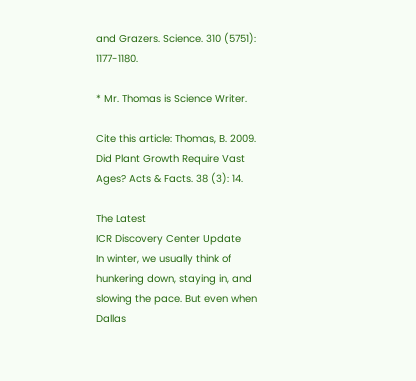and Grazers. Science. 310 (5751): 1177-1180.

* Mr. Thomas is Science Writer.

Cite this article: Thomas, B. 2009. Did Plant Growth Require Vast Ages? Acts & Facts. 38 (3): 14.

The Latest
ICR Discovery Center Update
In winter, we usually think of hunkering down, staying in, and slowing the pace. But even when Dallas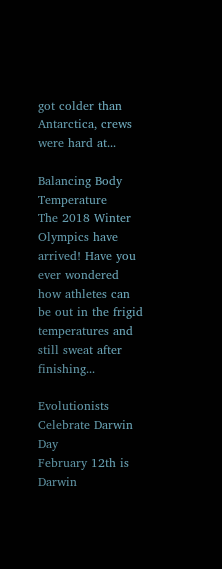got colder than Antarctica, crews were hard at...

Balancing Body Temperature
The 2018 Winter Olympics have arrived! Have you ever wondered how athletes can be out in the frigid temperatures and still sweat after finishing...

Evolutionists Celebrate Darwin Day
February 12th is Darwin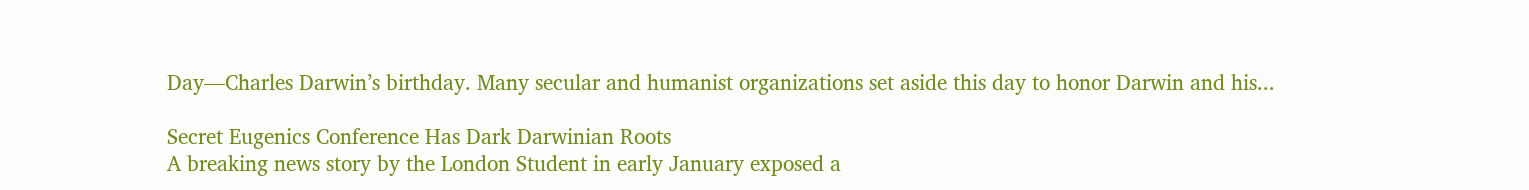Day—Charles Darwin’s birthday. Many secular and humanist organizations set aside this day to honor Darwin and his...

Secret Eugenics Conference Has Dark Darwinian Roots
A breaking news story by the London Student in early January exposed a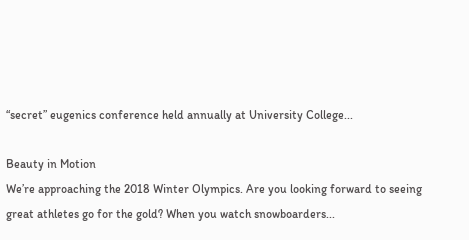“secret” eugenics conference held annually at University College...

Beauty in Motion
We’re approaching the 2018 Winter Olympics. Are you looking forward to seeing great athletes go for the gold? When you watch snowboarders...